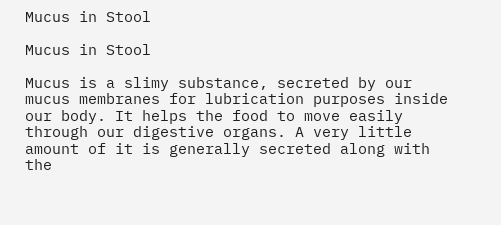Mucus in Stool

Mucus in Stool

Mucus is a slimy substance, secreted by our mucus membranes for lubrication purposes inside our body. It helps the food to move easily through our digestive organs. A very little amount of it is generally secreted along with the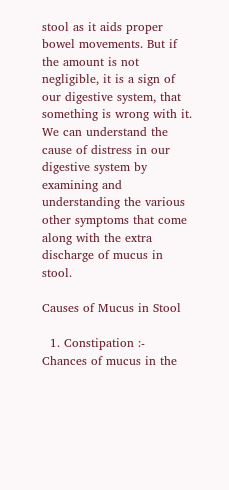stool as it aids proper bowel movements. But if the amount is not negligible, it is a sign of our digestive system, that something is wrong with it. We can understand the cause of distress in our digestive system by examining and understanding the various other symptoms that come along with the extra discharge of mucus in stool.

Causes of Mucus in Stool

  1. Constipation :- Chances of mucus in the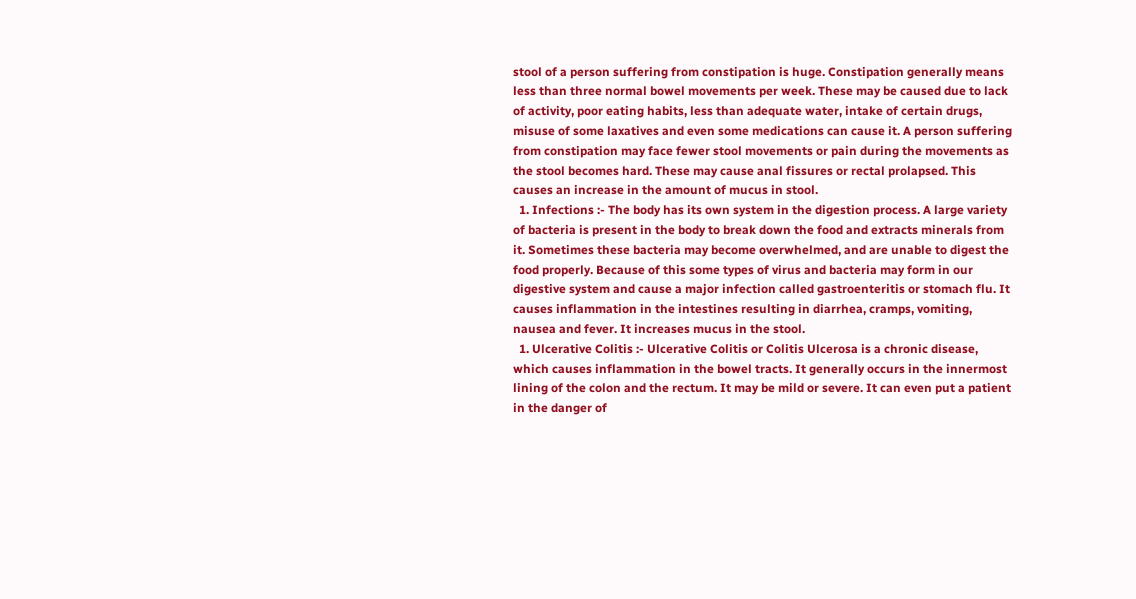stool of a person suffering from constipation is huge. Constipation generally means less than three normal bowel movements per week. These may be caused due to lack of activity, poor eating habits, less than adequate water, intake of certain drugs, misuse of some laxatives and even some medications can cause it. A person suffering from constipation may face fewer stool movements or pain during the movements as the stool becomes hard. These may cause anal fissures or rectal prolapsed. This causes an increase in the amount of mucus in stool.
  1. Infections :- The body has its own system in the digestion process. A large variety of bacteria is present in the body to break down the food and extracts minerals from it. Sometimes these bacteria may become overwhelmed, and are unable to digest the food properly. Because of this some types of virus and bacteria may form in our digestive system and cause a major infection called gastroenteritis or stomach flu. It causes inflammation in the intestines resulting in diarrhea, cramps, vomiting, nausea and fever. It increases mucus in the stool.
  1. Ulcerative Colitis :- Ulcerative Colitis or Colitis Ulcerosa is a chronic disease, which causes inflammation in the bowel tracts. It generally occurs in the innermost lining of the colon and the rectum. It may be mild or severe. It can even put a patient in the danger of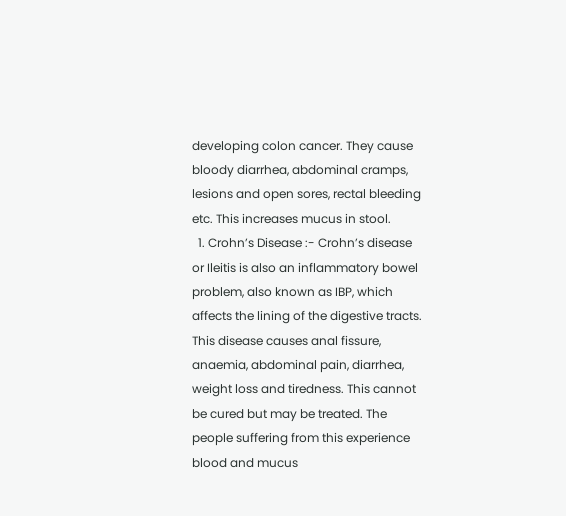developing colon cancer. They cause bloody diarrhea, abdominal cramps, lesions and open sores, rectal bleeding etc. This increases mucus in stool.
  1. Crohn’s Disease :- Crohn’s disease or Ileitis is also an inflammatory bowel problem, also known as IBP, which affects the lining of the digestive tracts. This disease causes anal fissure, anaemia, abdominal pain, diarrhea, weight loss and tiredness. This cannot be cured but may be treated. The people suffering from this experience blood and mucus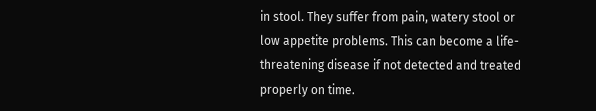in stool. They suffer from pain, watery stool or low appetite problems. This can become a life-threatening disease if not detected and treated properly on time.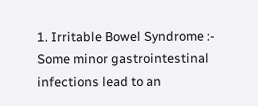1. Irritable Bowel Syndrome :- Some minor gastrointestinal infections lead to an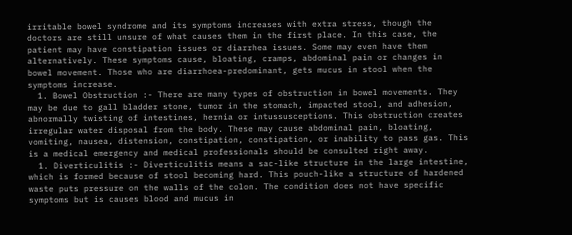irritable bowel syndrome and its symptoms increases with extra stress, though the doctors are still unsure of what causes them in the first place. In this case, the patient may have constipation issues or diarrhea issues. Some may even have them alternatively. These symptoms cause, bloating, cramps, abdominal pain or changes in bowel movement. Those who are diarrhoea-predominant, gets mucus in stool when the symptoms increase.
  1. Bowel Obstruction :- There are many types of obstruction in bowel movements. They may be due to gall bladder stone, tumor in the stomach, impacted stool, and adhesion, abnormally twisting of intestines, hernia or intussusceptions. This obstruction creates irregular water disposal from the body. These may cause abdominal pain, bloating, vomiting, nausea, distension, constipation, constipation, or inability to pass gas. This is a medical emergency and medical professionals should be consulted right away.
  1. Diverticulitis :- Diverticulitis means a sac-like structure in the large intestine, which is formed because of stool becoming hard. This pouch-like a structure of hardened waste puts pressure on the walls of the colon. The condition does not have specific symptoms but is causes blood and mucus in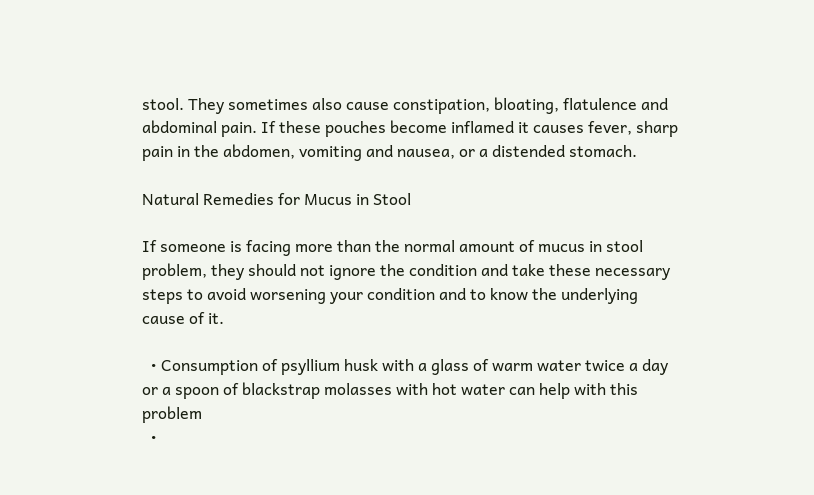stool. They sometimes also cause constipation, bloating, flatulence and abdominal pain. If these pouches become inflamed it causes fever, sharp pain in the abdomen, vomiting and nausea, or a distended stomach.

Natural Remedies for Mucus in Stool

If someone is facing more than the normal amount of mucus in stool problem, they should not ignore the condition and take these necessary steps to avoid worsening your condition and to know the underlying cause of it.

  • Consumption of psyllium husk with a glass of warm water twice a day or a spoon of blackstrap molasses with hot water can help with this problem
  •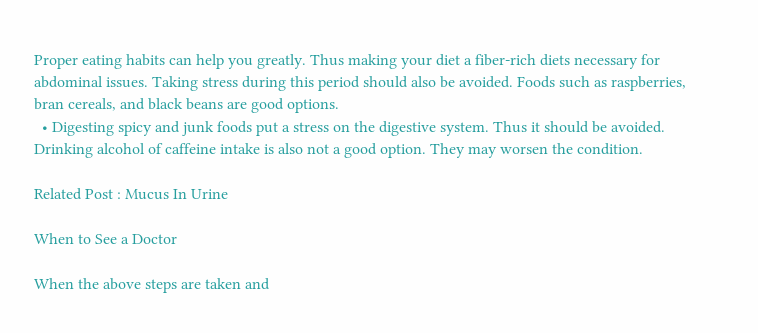Proper eating habits can help you greatly. Thus making your diet a fiber-rich diets necessary for abdominal issues. Taking stress during this period should also be avoided. Foods such as raspberries, bran cereals, and black beans are good options.
  • Digesting spicy and junk foods put a stress on the digestive system. Thus it should be avoided. Drinking alcohol of caffeine intake is also not a good option. They may worsen the condition.

Related Post : Mucus In Urine

When to See a Doctor

When the above steps are taken and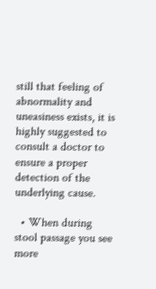still that feeling of abnormality and uneasiness exists, it is highly suggested to consult a doctor to ensure a proper detection of the underlying cause.

  • When during stool passage you see more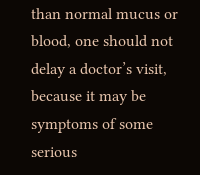than normal mucus or blood, one should not delay a doctor’s visit, because it may be symptoms of some serious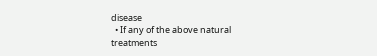disease
  • If any of the above natural treatments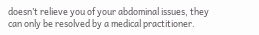doesn’t relieve you of your abdominal issues, they can only be resolved by a medical practitioner.